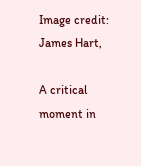Image credit: James Hart,

A critical moment in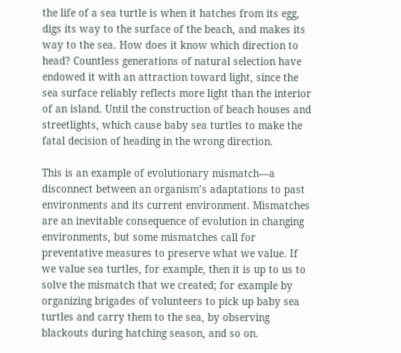the life of a sea turtle is when it hatches from its egg, digs its way to the surface of the beach, and makes its way to the sea. How does it know which direction to head? Countless generations of natural selection have endowed it with an attraction toward light, since the sea surface reliably reflects more light than the interior of an island. Until the construction of beach houses and streetlights, which cause baby sea turtles to make the fatal decision of heading in the wrong direction.

This is an example of evolutionary mismatch—a disconnect between an organism’s adaptations to past environments and its current environment. Mismatches are an inevitable consequence of evolution in changing environments, but some mismatches call for preventative measures to preserve what we value. If we value sea turtles, for example, then it is up to us to solve the mismatch that we created; for example by organizing brigades of volunteers to pick up baby sea turtles and carry them to the sea, by observing blackouts during hatching season, and so on.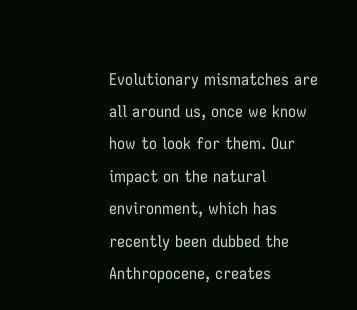Evolutionary mismatches are all around us, once we know how to look for them. Our impact on the natural environment, which has recently been dubbed the Anthropocene, creates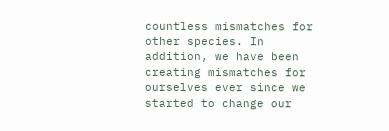countless mismatches for other species. In addition, we have been creating mismatches for ourselves ever since we started to change our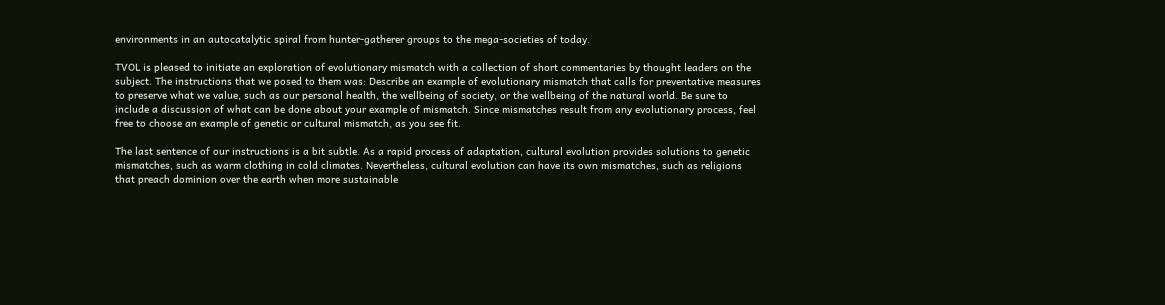environments in an autocatalytic spiral from hunter-gatherer groups to the mega-societies of today.

TVOL is pleased to initiate an exploration of evolutionary mismatch with a collection of short commentaries by thought leaders on the subject. The instructions that we posed to them was: Describe an example of evolutionary mismatch that calls for preventative measures to preserve what we value, such as our personal health, the wellbeing of society, or the wellbeing of the natural world. Be sure to include a discussion of what can be done about your example of mismatch. Since mismatches result from any evolutionary process, feel free to choose an example of genetic or cultural mismatch, as you see fit.

The last sentence of our instructions is a bit subtle. As a rapid process of adaptation, cultural evolution provides solutions to genetic mismatches, such as warm clothing in cold climates. Nevertheless, cultural evolution can have its own mismatches, such as religions that preach dominion over the earth when more sustainable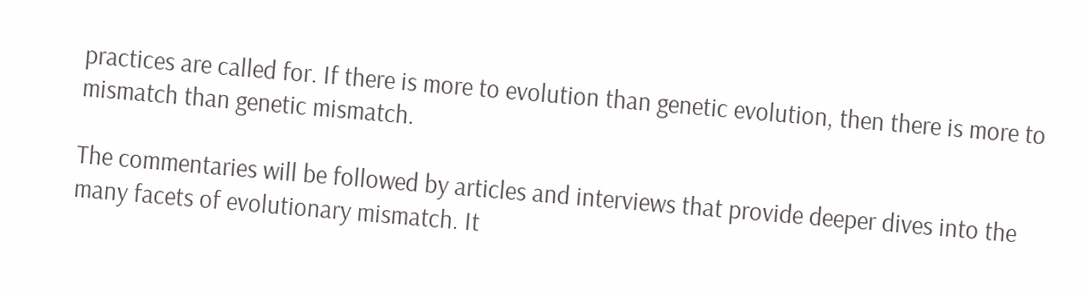practices are called for. If there is more to evolution than genetic evolution, then there is more to mismatch than genetic mismatch.

The commentaries will be followed by articles and interviews that provide deeper dives into the many facets of evolutionary mismatch. It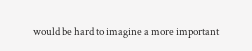would be hard to imagine a more important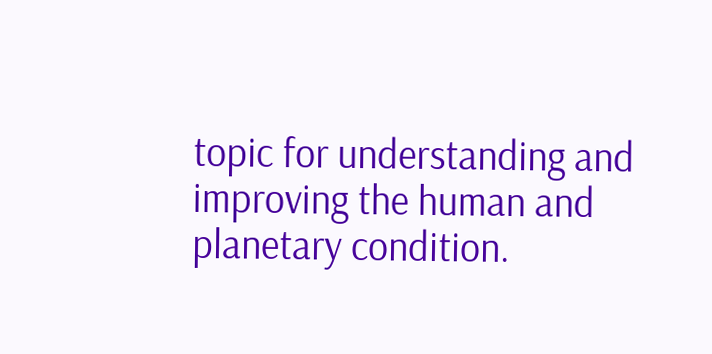topic for understanding and improving the human and planetary condition.